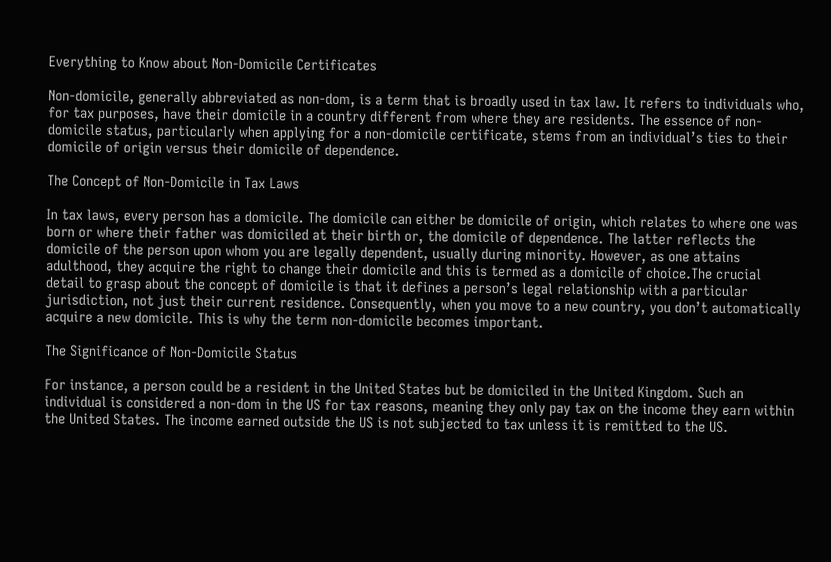Everything to Know about Non-Domicile Certificates

Non-domicile, generally abbreviated as non-dom, is a term that is broadly used in tax law. It refers to individuals who, for tax purposes, have their domicile in a country different from where they are residents. The essence of non-domicile status, particularly when applying for a non-domicile certificate, stems from an individual’s ties to their domicile of origin versus their domicile of dependence.

The Concept of Non-Domicile in Tax Laws

In tax laws, every person has a domicile. The domicile can either be domicile of origin, which relates to where one was born or where their father was domiciled at their birth or, the domicile of dependence. The latter reflects the domicile of the person upon whom you are legally dependent, usually during minority. However, as one attains adulthood, they acquire the right to change their domicile and this is termed as a domicile of choice.The crucial detail to grasp about the concept of domicile is that it defines a person’s legal relationship with a particular jurisdiction, not just their current residence. Consequently, when you move to a new country, you don’t automatically acquire a new domicile. This is why the term non-domicile becomes important.

The Significance of Non-Domicile Status

For instance, a person could be a resident in the United States but be domiciled in the United Kingdom. Such an individual is considered a non-dom in the US for tax reasons, meaning they only pay tax on the income they earn within the United States. The income earned outside the US is not subjected to tax unless it is remitted to the US.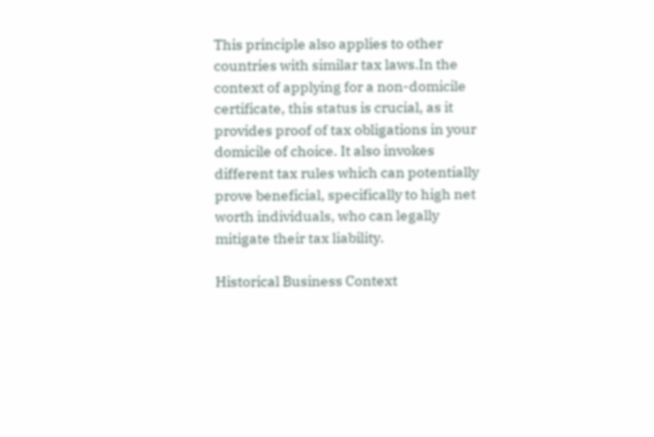This principle also applies to other countries with similar tax laws.In the context of applying for a non-domicile certificate, this status is crucial, as it provides proof of tax obligations in your domicile of choice. It also invokes different tax rules which can potentially prove beneficial, specifically to high net worth individuals, who can legally mitigate their tax liability.

Historical Business Context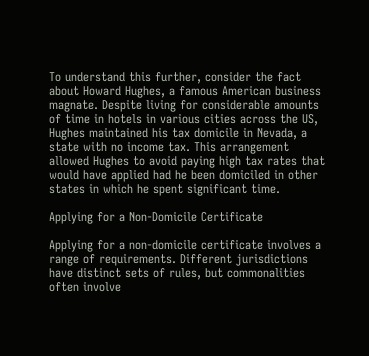To understand this further, consider the fact about Howard Hughes, a famous American business magnate. Despite living for considerable amounts of time in hotels in various cities across the US, Hughes maintained his tax domicile in Nevada, a state with no income tax. This arrangement allowed Hughes to avoid paying high tax rates that would have applied had he been domiciled in other states in which he spent significant time.

Applying for a Non-Domicile Certificate

Applying for a non-domicile certificate involves a range of requirements. Different jurisdictions have distinct sets of rules, but commonalities often involve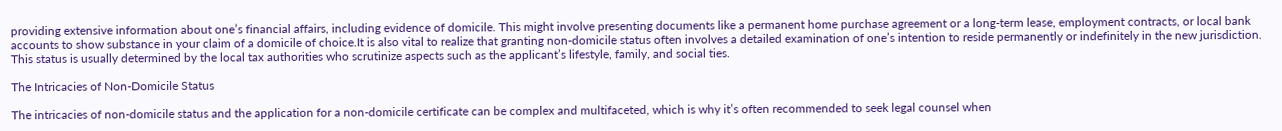providing extensive information about one’s financial affairs, including evidence of domicile. This might involve presenting documents like a permanent home purchase agreement or a long-term lease, employment contracts, or local bank accounts to show substance in your claim of a domicile of choice.It is also vital to realize that granting non-domicile status often involves a detailed examination of one’s intention to reside permanently or indefinitely in the new jurisdiction. This status is usually determined by the local tax authorities who scrutinize aspects such as the applicant’s lifestyle, family, and social ties.

The Intricacies of Non-Domicile Status

The intricacies of non-domicile status and the application for a non-domicile certificate can be complex and multifaceted, which is why it’s often recommended to seek legal counsel when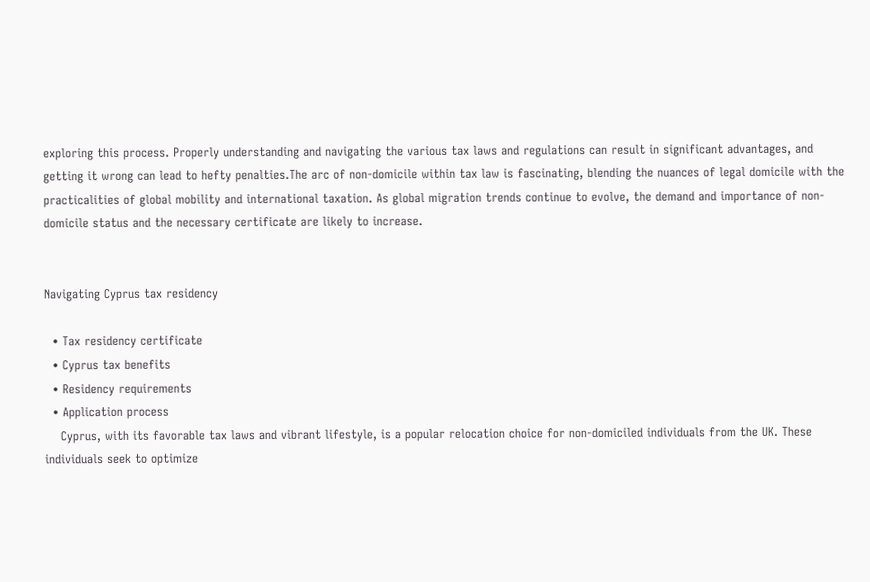exploring this process. Properly understanding and navigating the various tax laws and regulations can result in significant advantages, and getting it wrong can lead to hefty penalties.The arc of non-domicile within tax law is fascinating, blending the nuances of legal domicile with the practicalities of global mobility and international taxation. As global migration trends continue to evolve, the demand and importance of non-domicile status and the necessary certificate are likely to increase.


Navigating Cyprus tax residency

  • Tax residency certificate
  • Cyprus tax benefits
  • Residency requirements
  • Application process
    Cyprus, with its favorable tax laws and vibrant lifestyle, is a popular relocation choice for non-domiciled individuals from the UK. These individuals seek to optimize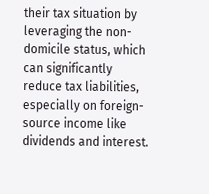their tax situation by leveraging the non-domicile status, which can significantly reduce tax liabilities, especially on foreign-source income like dividends and interest.